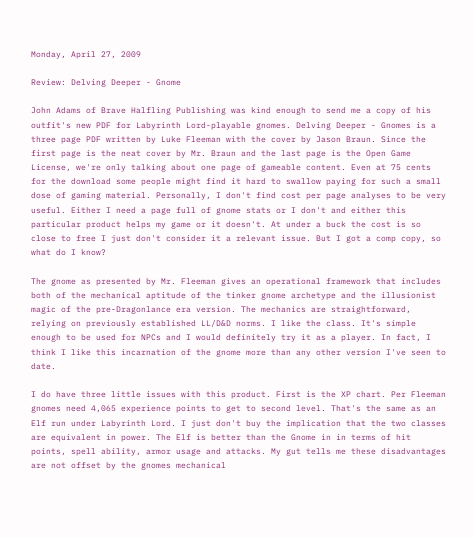Monday, April 27, 2009

Review: Delving Deeper - Gnome

John Adams of Brave Halfling Publishing was kind enough to send me a copy of his outfit's new PDF for Labyrinth Lord-playable gnomes. Delving Deeper - Gnomes is a three page PDF written by Luke Fleeman with the cover by Jason Braun. Since the first page is the neat cover by Mr. Braun and the last page is the Open Game License, we're only talking about one page of gameable content. Even at 75 cents for the download some people might find it hard to swallow paying for such a small dose of gaming material. Personally, I don't find cost per page analyses to be very useful. Either I need a page full of gnome stats or I don't and either this particular product helps my game or it doesn't. At under a buck the cost is so close to free I just don't consider it a relevant issue. But I got a comp copy, so what do I know?

The gnome as presented by Mr. Fleeman gives an operational framework that includes both of the mechanical aptitude of the tinker gnome archetype and the illusionist magic of the pre-Dragonlance era version. The mechanics are straightforward, relying on previously established LL/D&D norms. I like the class. It's simple enough to be used for NPCs and I would definitely try it as a player. In fact, I think I like this incarnation of the gnome more than any other version I've seen to date.

I do have three little issues with this product. First is the XP chart. Per Fleeman gnomes need 4,065 experience points to get to second level. That's the same as an Elf run under Labyrinth Lord. I just don't buy the implication that the two classes are equivalent in power. The Elf is better than the Gnome in in terms of hit points, spell ability, armor usage and attacks. My gut tells me these disadvantages are not offset by the gnomes mechanical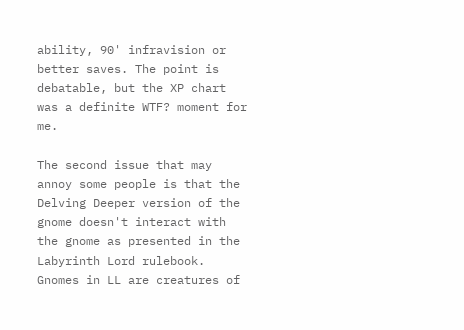ability, 90' infravision or better saves. The point is debatable, but the XP chart was a definite WTF? moment for me.

The second issue that may annoy some people is that the Delving Deeper version of the gnome doesn't interact with the gnome as presented in the Labyrinth Lord rulebook. Gnomes in LL are creatures of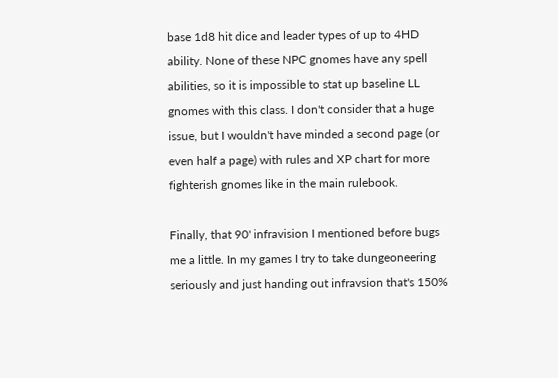base 1d8 hit dice and leader types of up to 4HD ability. None of these NPC gnomes have any spell abilities, so it is impossible to stat up baseline LL gnomes with this class. I don't consider that a huge issue, but I wouldn't have minded a second page (or even half a page) with rules and XP chart for more fighterish gnomes like in the main rulebook.

Finally, that 90' infravision I mentioned before bugs me a little. In my games I try to take dungeoneering seriously and just handing out infravsion that's 150%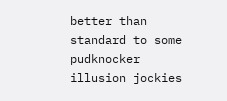better than standard to some pudknocker illusion jockies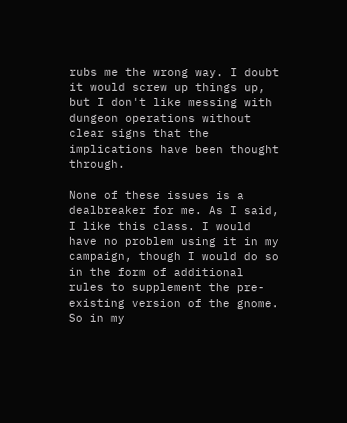rubs me the wrong way. I doubt it would screw up things up, but I don't like messing with dungeon operations without clear signs that the implications have been thought through.

None of these issues is a dealbreaker for me. As I said, I like this class. I would have no problem using it in my campaign, though I would do so in the form of additional rules to supplement the pre-existing version of the gnome. So in my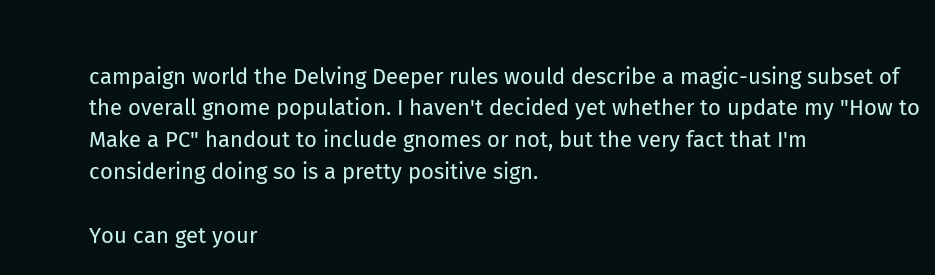campaign world the Delving Deeper rules would describe a magic-using subset of the overall gnome population. I haven't decided yet whether to update my "How to Make a PC" handout to include gnomes or not, but the very fact that I'm considering doing so is a pretty positive sign.

You can get your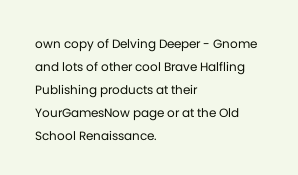own copy of Delving Deeper - Gnome and lots of other cool Brave Halfling Publishing products at their YourGamesNow page or at the Old School Renaissance.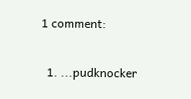1 comment:

  1. ...pudknocker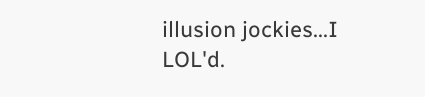illusion jockies...I LOL'd.